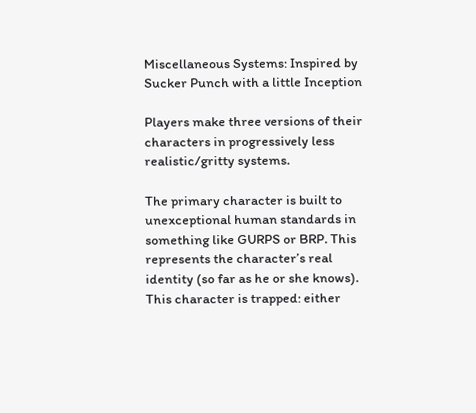Miscellaneous Systems: Inspired by Sucker Punch with a little Inception

Players make three versions of their characters in progressively less realistic/gritty systems.

The primary character is built to unexceptional human standards in something like GURPS or BRP. This represents the character’s real identity (so far as he or she knows). This character is trapped: either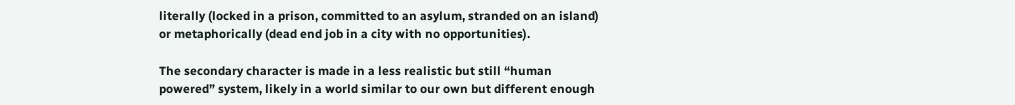literally (locked in a prison, committed to an asylum, stranded on an island) or metaphorically (dead end job in a city with no opportunities).

The secondary character is made in a less realistic but still “human powered” system, likely in a world similar to our own but different enough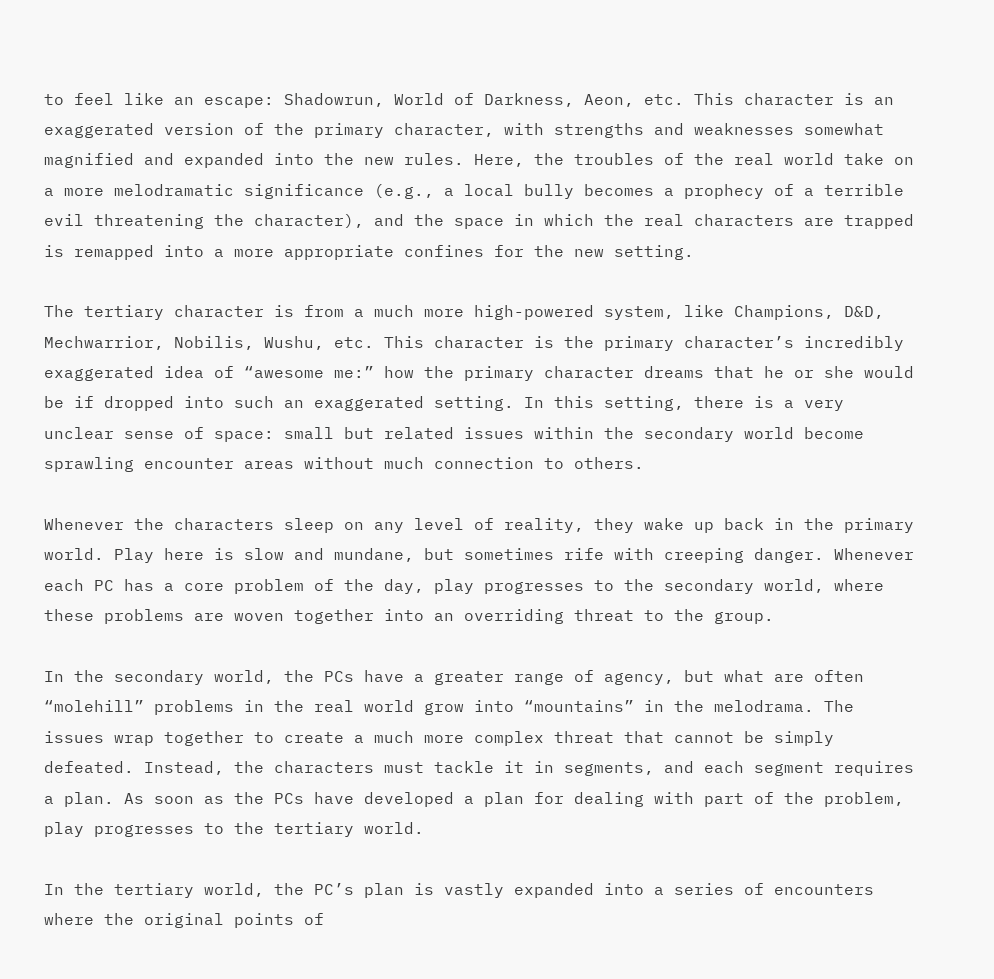to feel like an escape: Shadowrun, World of Darkness, Aeon, etc. This character is an exaggerated version of the primary character, with strengths and weaknesses somewhat magnified and expanded into the new rules. Here, the troubles of the real world take on a more melodramatic significance (e.g., a local bully becomes a prophecy of a terrible evil threatening the character), and the space in which the real characters are trapped is remapped into a more appropriate confines for the new setting.

The tertiary character is from a much more high-powered system, like Champions, D&D, Mechwarrior, Nobilis, Wushu, etc. This character is the primary character’s incredibly exaggerated idea of “awesome me:” how the primary character dreams that he or she would be if dropped into such an exaggerated setting. In this setting, there is a very unclear sense of space: small but related issues within the secondary world become sprawling encounter areas without much connection to others.

Whenever the characters sleep on any level of reality, they wake up back in the primary world. Play here is slow and mundane, but sometimes rife with creeping danger. Whenever each PC has a core problem of the day, play progresses to the secondary world, where these problems are woven together into an overriding threat to the group.

In the secondary world, the PCs have a greater range of agency, but what are often “molehill” problems in the real world grow into “mountains” in the melodrama. The issues wrap together to create a much more complex threat that cannot be simply defeated. Instead, the characters must tackle it in segments, and each segment requires a plan. As soon as the PCs have developed a plan for dealing with part of the problem, play progresses to the tertiary world.

In the tertiary world, the PC’s plan is vastly expanded into a series of encounters where the original points of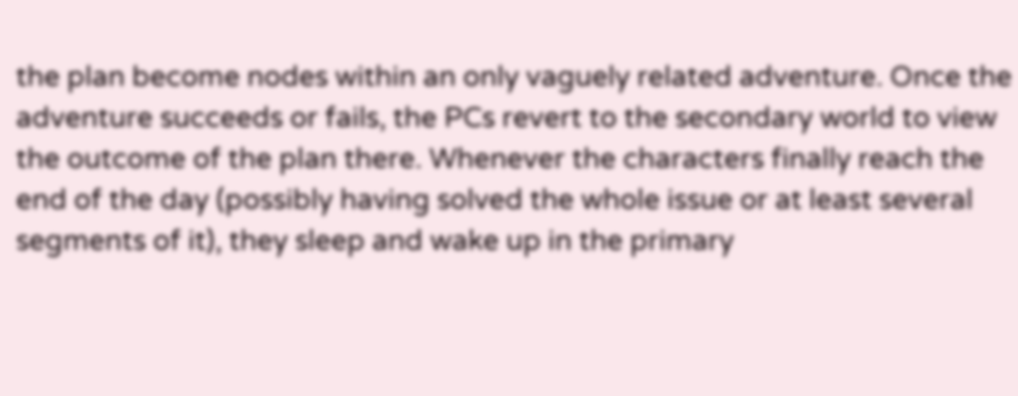the plan become nodes within an only vaguely related adventure. Once the adventure succeeds or fails, the PCs revert to the secondary world to view the outcome of the plan there. Whenever the characters finally reach the end of the day (possibly having solved the whole issue or at least several segments of it), they sleep and wake up in the primary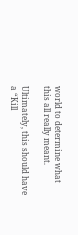world to determine what this all really meant.

Ultimately, this should have a “Kill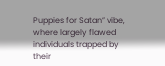Puppies for Satan” vibe, where largely flawed individuals trapped by their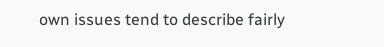own issues tend to describe fairly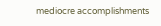mediocre accomplishments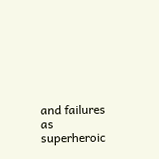and failures as superheroic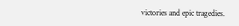victories and epic tragedies.